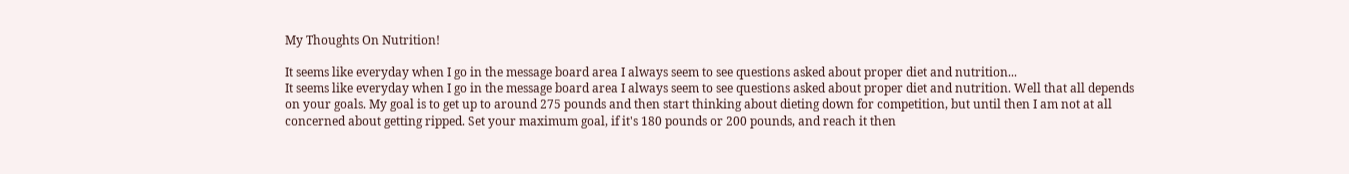My Thoughts On Nutrition!

It seems like everyday when I go in the message board area I always seem to see questions asked about proper diet and nutrition...
It seems like everyday when I go in the message board area I always seem to see questions asked about proper diet and nutrition. Well that all depends on your goals. My goal is to get up to around 275 pounds and then start thinking about dieting down for competition, but until then I am not at all concerned about getting ripped. Set your maximum goal, if it's 180 pounds or 200 pounds, and reach it then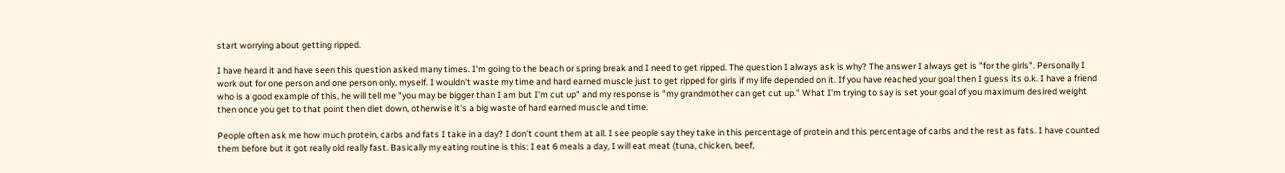start worrying about getting ripped.

I have heard it and have seen this question asked many times. I'm going to the beach or spring break and I need to get ripped. The question I always ask is why? The answer I always get is "for the girls". Personally I work out for one person and one person only, myself. I wouldn't waste my time and hard earned muscle just to get ripped for girls if my life depended on it. If you have reached your goal then I guess its o.k. I have a friend who is a good example of this, he will tell me "you may be bigger than I am but I'm cut up" and my response is "my grandmother can get cut up." What I'm trying to say is set your goal of you maximum desired weight then once you get to that point then diet down, otherwise it's a big waste of hard earned muscle and time.

People often ask me how much protein, carbs and fats I take in a day? I don't count them at all. I see people say they take in this percentage of protein and this percentage of carbs and the rest as fats. I have counted them before but it got really old really fast. Basically my eating routine is this: I eat 6 meals a day, I will eat meat (tuna, chicken, beef,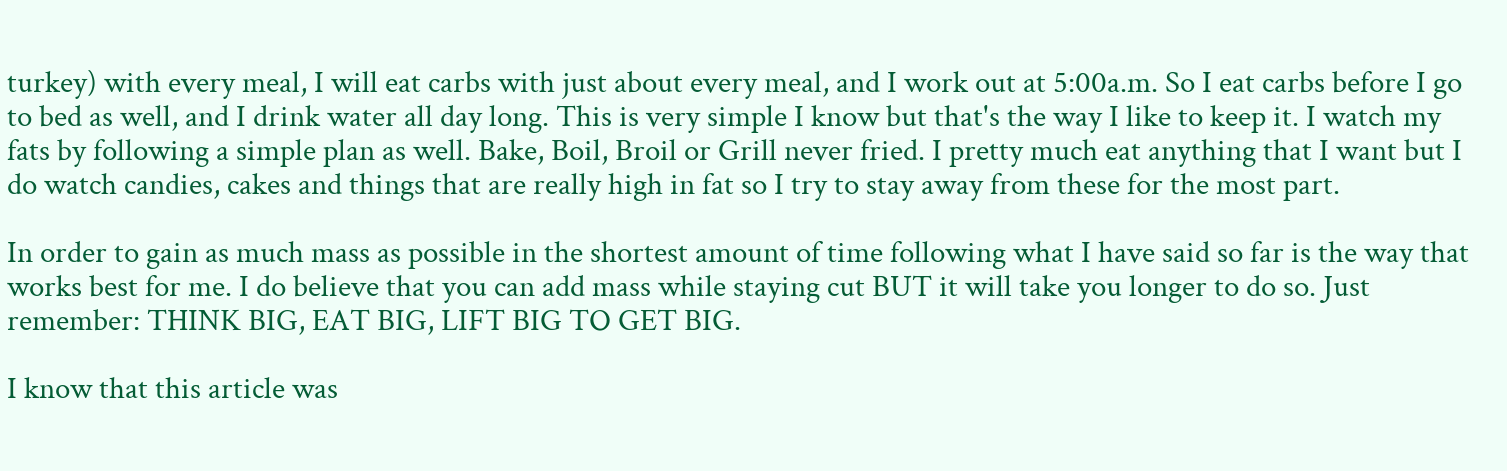turkey) with every meal, I will eat carbs with just about every meal, and I work out at 5:00a.m. So I eat carbs before I go to bed as well, and I drink water all day long. This is very simple I know but that's the way I like to keep it. I watch my fats by following a simple plan as well. Bake, Boil, Broil or Grill never fried. I pretty much eat anything that I want but I do watch candies, cakes and things that are really high in fat so I try to stay away from these for the most part.

In order to gain as much mass as possible in the shortest amount of time following what I have said so far is the way that works best for me. I do believe that you can add mass while staying cut BUT it will take you longer to do so. Just remember: THINK BIG, EAT BIG, LIFT BIG TO GET BIG.

I know that this article was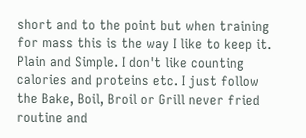short and to the point but when training for mass this is the way I like to keep it. Plain and Simple. I don't like counting calories and proteins etc. I just follow the Bake, Boil, Broil or Grill never fried routine and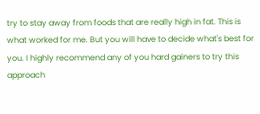try to stay away from foods that are really high in fat. This is what worked for me. But you will have to decide what's best for you. I highly recommend any of you hard gainers to try this approach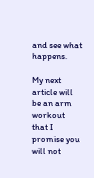and see what happens.

My next article will be an arm workout that I promise you will not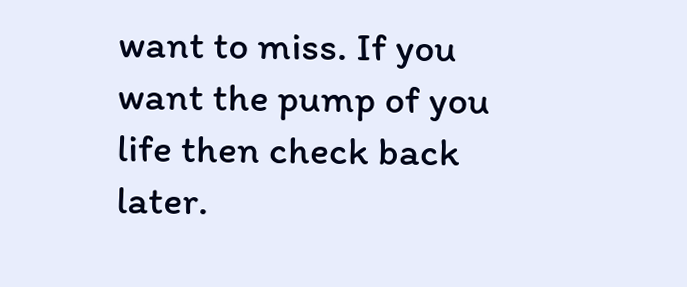want to miss. If you want the pump of you life then check back later.